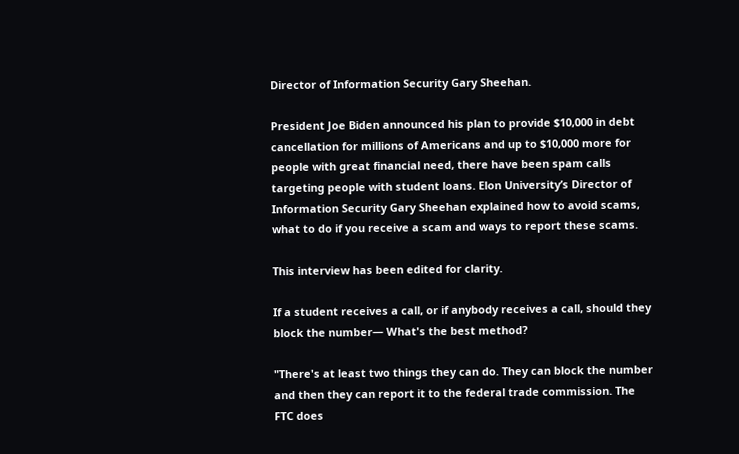Director of Information Security Gary Sheehan.

President Joe Biden announced his plan to provide $10,000 in debt cancellation for millions of Americans and up to $10,000 more for people with great financial need, there have been spam calls targeting people with student loans. Elon University’s Director of Information Security Gary Sheehan explained how to avoid scams, what to do if you receive a scam and ways to report these scams.

This interview has been edited for clarity.

If a student receives a call, or if anybody receives a call, should they block the number— What's the best method?

"There's at least two things they can do. They can block the number and then they can report it to the federal trade commission. The FTC does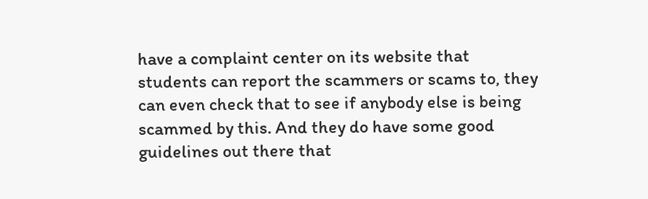have a complaint center on its website that students can report the scammers or scams to, they can even check that to see if anybody else is being scammed by this. And they do have some good guidelines out there that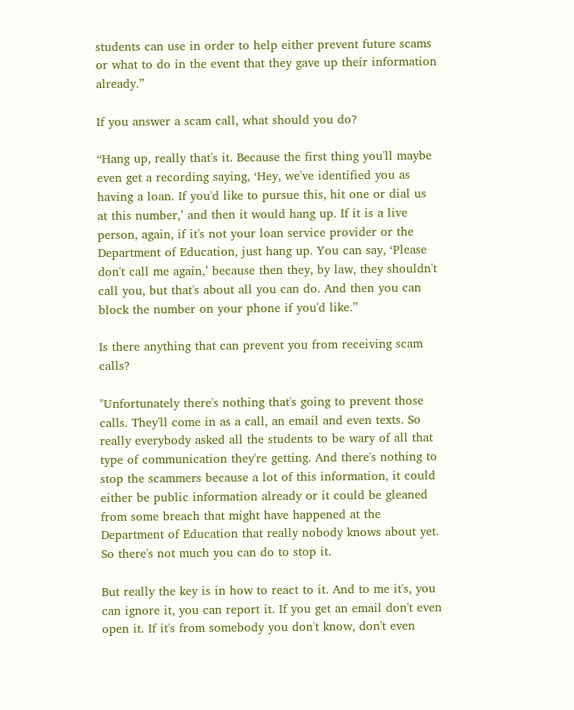students can use in order to help either prevent future scams or what to do in the event that they gave up their information already.”

If you answer a scam call, what should you do?

“Hang up, really that's it. Because the first thing you'll maybe even get a recording saying, ‘Hey, we've identified you as having a loan. If you'd like to pursue this, hit one or dial us at this number,’ and then it would hang up. If it is a live person, again, if it's not your loan service provider or the Department of Education, just hang up. You can say, ‘Please don't call me again,’ because then they, by law, they shouldn't call you, but that's about all you can do. And then you can block the number on your phone if you'd like.”

Is there anything that can prevent you from receiving scam calls?

"Unfortunately there's nothing that's going to prevent those calls. They'll come in as a call, an email and even texts. So really everybody asked all the students to be wary of all that type of communication they're getting. And there's nothing to stop the scammers because a lot of this information, it could either be public information already or it could be gleaned from some breach that might have happened at the Department of Education that really nobody knows about yet. So there's not much you can do to stop it.

But really the key is in how to react to it. And to me it's, you can ignore it, you can report it. If you get an email don't even open it. If it's from somebody you don't know, don't even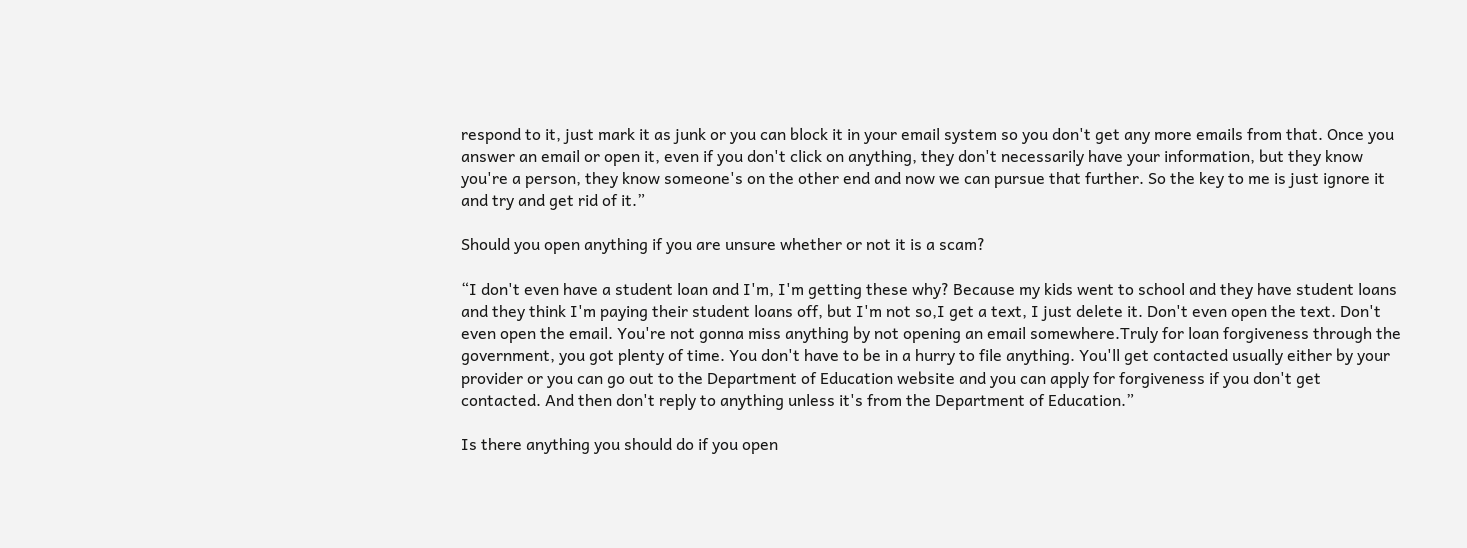respond to it, just mark it as junk or you can block it in your email system so you don't get any more emails from that. Once you answer an email or open it, even if you don't click on anything, they don't necessarily have your information, but they know you're a person, they know someone's on the other end and now we can pursue that further. So the key to me is just ignore it and try and get rid of it.”

Should you open anything if you are unsure whether or not it is a scam?

“I don't even have a student loan and I'm, I'm getting these why? Because my kids went to school and they have student loans and they think I'm paying their student loans off, but I'm not so,I get a text, I just delete it. Don't even open the text. Don't even open the email. You're not gonna miss anything by not opening an email somewhere.Truly for loan forgiveness through the government, you got plenty of time. You don't have to be in a hurry to file anything. You'll get contacted usually either by your provider or you can go out to the Department of Education website and you can apply for forgiveness if you don't get contacted. And then don't reply to anything unless it's from the Department of Education.”

Is there anything you should do if you open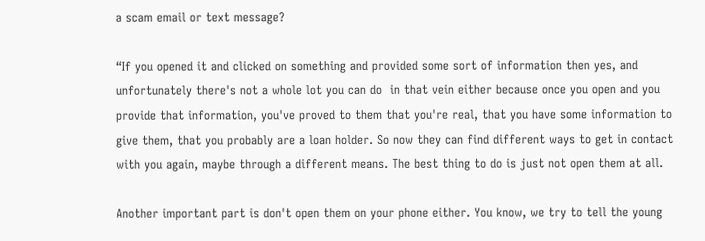a scam email or text message?

“If you opened it and clicked on something and provided some sort of information then yes, and unfortunately there's not a whole lot you can do  in that vein either because once you open and you provide that information, you've proved to them that you're real, that you have some information to give them, that you probably are a loan holder. So now they can find different ways to get in contact with you again, maybe through a different means. The best thing to do is just not open them at all.

Another important part is don't open them on your phone either. You know, we try to tell the young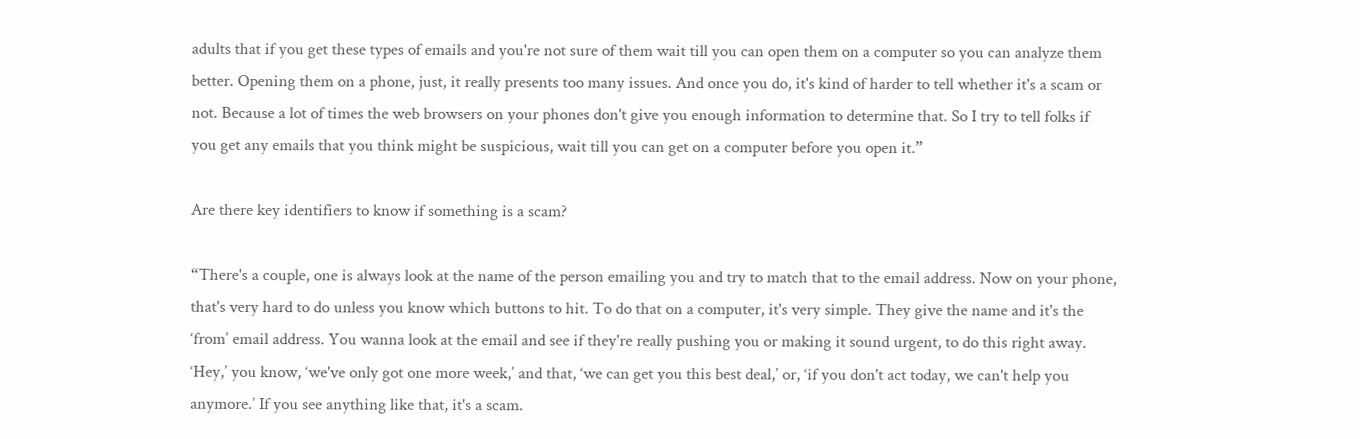adults that if you get these types of emails and you're not sure of them wait till you can open them on a computer so you can analyze them better. Opening them on a phone, just, it really presents too many issues. And once you do, it's kind of harder to tell whether it's a scam or not. Because a lot of times the web browsers on your phones don't give you enough information to determine that. So I try to tell folks if you get any emails that you think might be suspicious, wait till you can get on a computer before you open it.”

Are there key identifiers to know if something is a scam?

“There's a couple, one is always look at the name of the person emailing you and try to match that to the email address. Now on your phone, that's very hard to do unless you know which buttons to hit. To do that on a computer, it's very simple. They give the name and it's the ‘from’ email address. You wanna look at the email and see if they're really pushing you or making it sound urgent, to do this right away. ‘Hey,’ you know, ‘we've only got one more week,’ and that, ‘we can get you this best deal,’ or, ‘if you don't act today, we can't help you anymore.’ If you see anything like that, it's a scam.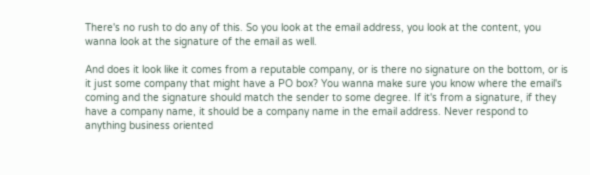There's no rush to do any of this. So you look at the email address, you look at the content, you wanna look at the signature of the email as well.

And does it look like it comes from a reputable company, or is there no signature on the bottom, or is it just some company that might have a PO box? You wanna make sure you know where the email's coming and the signature should match the sender to some degree. If it's from a signature, if they have a company name, it should be a company name in the email address. Never respond to anything business oriented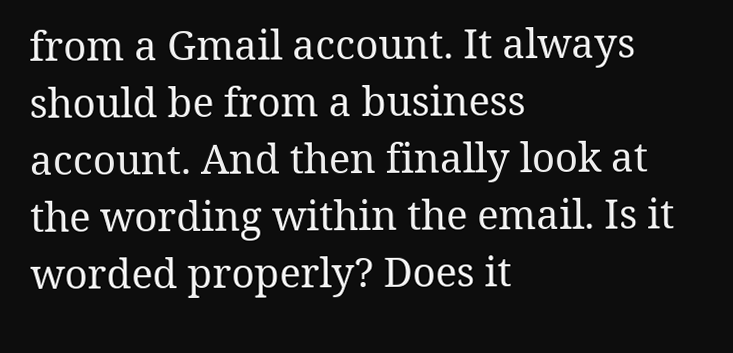from a Gmail account. It always should be from a business account. And then finally look at the wording within the email. Is it worded properly? Does it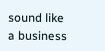sound like a business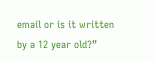email or is it written by a 12 year old?”